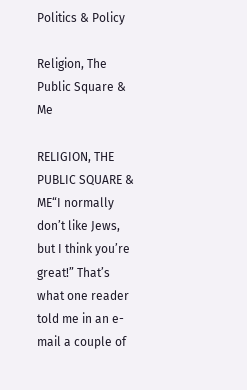Politics & Policy

Religion, The Public Square & Me

RELIGION, THE PUBLIC SQUARE & ME“I normally don’t like Jews, but I think you’re great!” That’s what one reader told me in an e-mail a couple of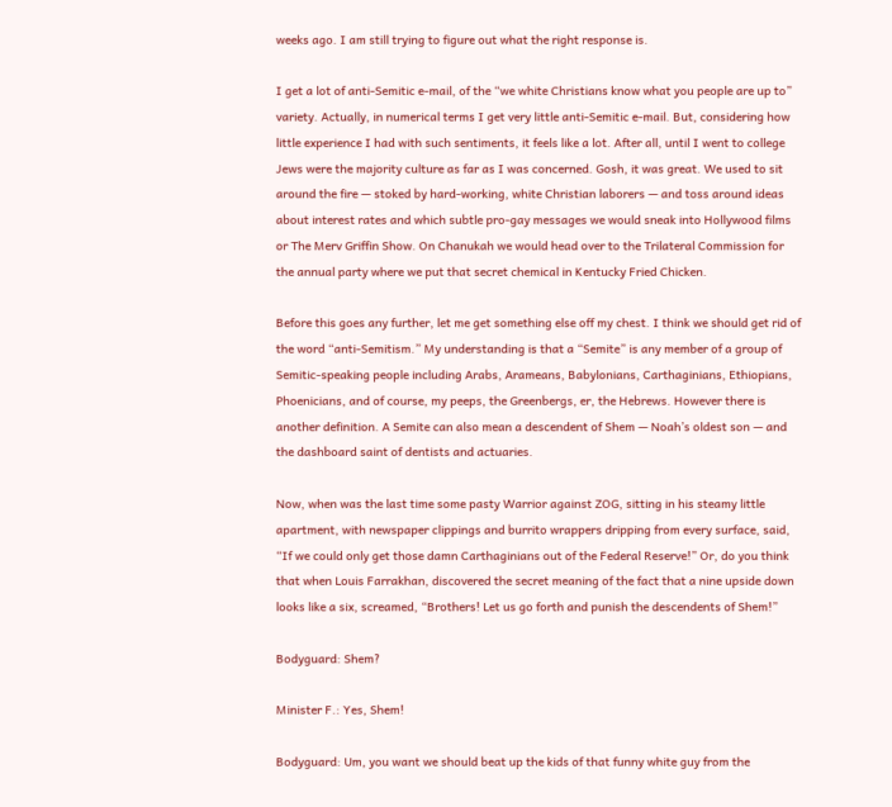weeks ago. I am still trying to figure out what the right response is.

I get a lot of anti-Semitic e-mail, of the “we white Christians know what you people are up to” variety. Actually, in numerical terms I get very little anti-Semitic e-mail. But, considering how little experience I had with such sentiments, it feels like a lot. After all, until I went to college Jews were the majority culture as far as I was concerned. Gosh, it was great. We used to sit around the fire — stoked by hard-working, white Christian laborers — and toss around ideas about interest rates and which subtle pro-gay messages we would sneak into Hollywood films or The Merv Griffin Show. On Chanukah we would head over to the Trilateral Commission for the annual party where we put that secret chemical in Kentucky Fried Chicken.

Before this goes any further, let me get something else off my chest. I think we should get rid of the word “anti-Semitism.” My understanding is that a “Semite” is any member of a group of Semitic-speaking people including Arabs, Arameans, Babylonians, Carthaginians, Ethiopians, Phoenicians, and of course, my peeps, the Greenbergs, er, the Hebrews. However there is another definition. A Semite can also mean a descendent of Shem — Noah’s oldest son — and the dashboard saint of dentists and actuaries.

Now, when was the last time some pasty Warrior against ZOG, sitting in his steamy little apartment, with newspaper clippings and burrito wrappers dripping from every surface, said, “If we could only get those damn Carthaginians out of the Federal Reserve!” Or, do you think that when Louis Farrakhan, discovered the secret meaning of the fact that a nine upside down looks like a six, screamed, “Brothers! Let us go forth and punish the descendents of Shem!”

Bodyguard: Shem?

Minister F.: Yes, Shem!

Bodyguard: Um, you want we should beat up the kids of that funny white guy from the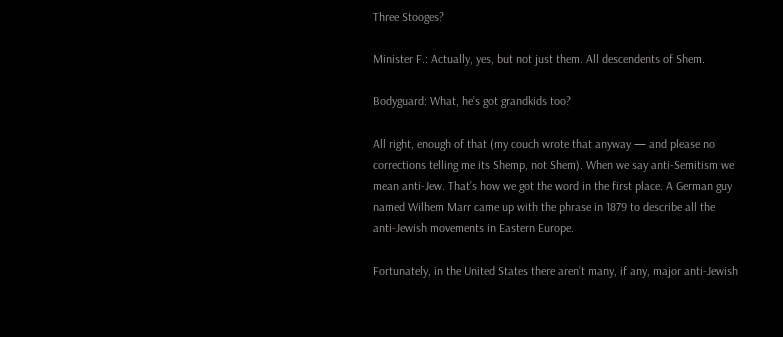Three Stooges?

Minister F.: Actually, yes, but not just them. All descendents of Shem.

Bodyguard: What, he’s got grandkids too?

All right, enough of that (my couch wrote that anyway — and please no corrections telling me its Shemp, not Shem). When we say anti-Semitism we mean anti-Jew. That’s how we got the word in the first place. A German guy named Wilhem Marr came up with the phrase in 1879 to describe all the anti-Jewish movements in Eastern Europe.

Fortunately, in the United States there aren’t many, if any, major anti-Jewish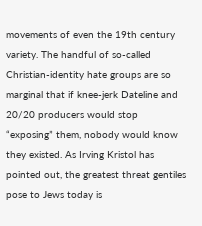movements of even the 19th century variety. The handful of so-called Christian-identity hate groups are so marginal that if knee-jerk Dateline and 20/20 producers would stop “exposing” them, nobody would know they existed. As Irving Kristol has pointed out, the greatest threat gentiles pose to Jews today is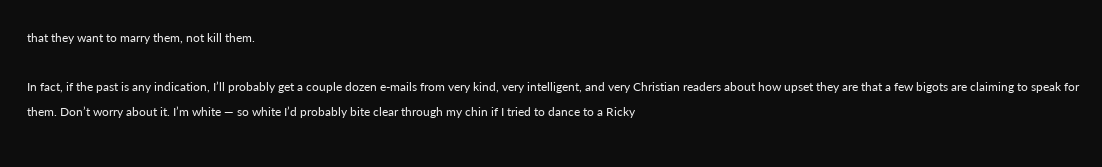that they want to marry them, not kill them.

In fact, if the past is any indication, I’ll probably get a couple dozen e-mails from very kind, very intelligent, and very Christian readers about how upset they are that a few bigots are claiming to speak for them. Don’t worry about it. I’m white — so white I’d probably bite clear through my chin if I tried to dance to a Ricky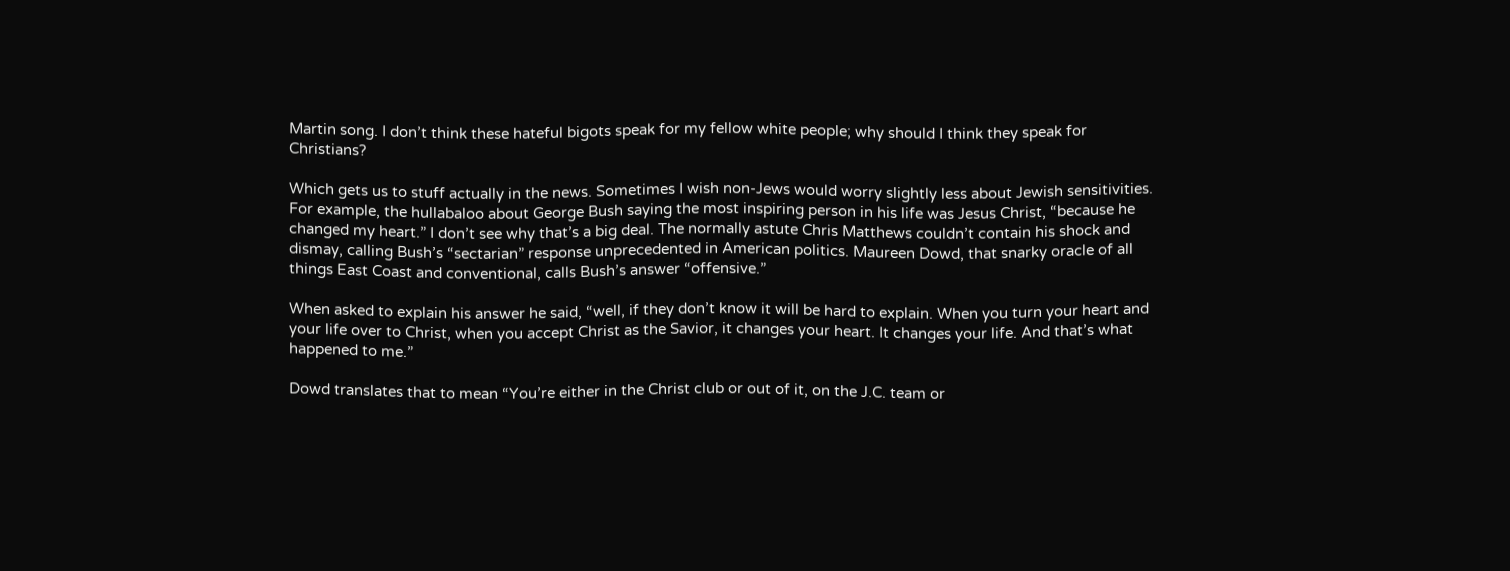Martin song. I don’t think these hateful bigots speak for my fellow white people; why should I think they speak for Christians?

Which gets us to stuff actually in the news. Sometimes I wish non-Jews would worry slightly less about Jewish sensitivities. For example, the hullabaloo about George Bush saying the most inspiring person in his life was Jesus Christ, “because he changed my heart.” I don’t see why that’s a big deal. The normally astute Chris Matthews couldn’t contain his shock and dismay, calling Bush’s “sectarian” response unprecedented in American politics. Maureen Dowd, that snarky oracle of all things East Coast and conventional, calls Bush’s answer “offensive.”

When asked to explain his answer he said, “well, if they don’t know it will be hard to explain. When you turn your heart and your life over to Christ, when you accept Christ as the Savior, it changes your heart. It changes your life. And that’s what happened to me.”

Dowd translates that to mean “You’re either in the Christ club or out of it, on the J.C. team or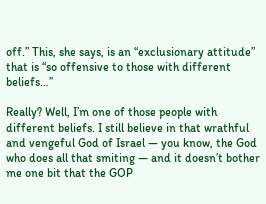off.” This, she says, is an “exclusionary attitude” that is “so offensive to those with different beliefs…”

Really? Well, I’m one of those people with different beliefs. I still believe in that wrathful and vengeful God of Israel — you know, the God who does all that smiting — and it doesn’t bother me one bit that the GOP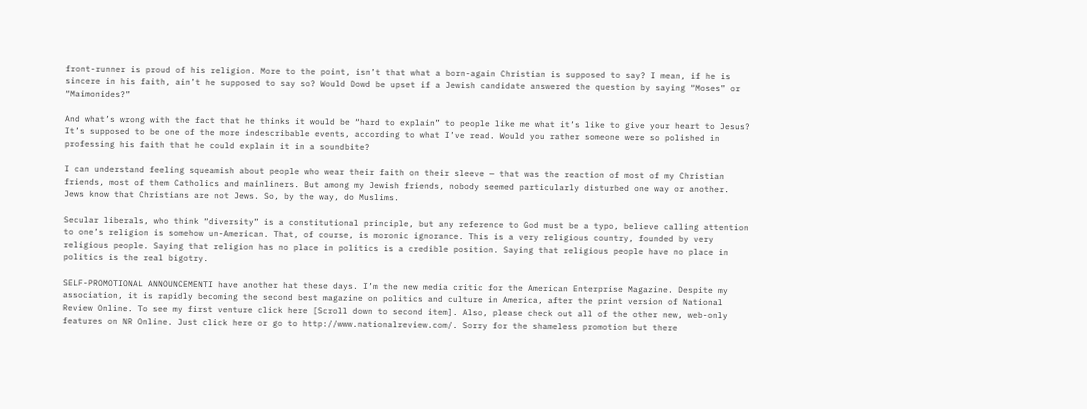front-runner is proud of his religion. More to the point, isn’t that what a born-again Christian is supposed to say? I mean, if he is sincere in his faith, ain’t he supposed to say so? Would Dowd be upset if a Jewish candidate answered the question by saying “Moses” or “Maimonides?”

And what’s wrong with the fact that he thinks it would be “hard to explain” to people like me what it’s like to give your heart to Jesus? It’s supposed to be one of the more indescribable events, according to what I’ve read. Would you rather someone were so polished in professing his faith that he could explain it in a soundbite?

I can understand feeling squeamish about people who wear their faith on their sleeve — that was the reaction of most of my Christian friends, most of them Catholics and mainliners. But among my Jewish friends, nobody seemed particularly disturbed one way or another. Jews know that Christians are not Jews. So, by the way, do Muslims.

Secular liberals, who think “diversity” is a constitutional principle, but any reference to God must be a typo, believe calling attention to one’s religion is somehow un-American. That, of course, is moronic ignorance. This is a very religious country, founded by very religious people. Saying that religion has no place in politics is a credible position. Saying that religious people have no place in politics is the real bigotry.

SELF-PROMOTIONAL ANNOUNCEMENTI have another hat these days. I’m the new media critic for the American Enterprise Magazine. Despite my association, it is rapidly becoming the second best magazine on politics and culture in America, after the print version of National Review Online. To see my first venture click here [Scroll down to second item]. Also, please check out all of the other new, web-only features on NR Online. Just click here or go to http://www.nationalreview.com/. Sorry for the shameless promotion but there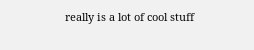really is a lot of cool stuff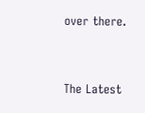over there.


The Latest